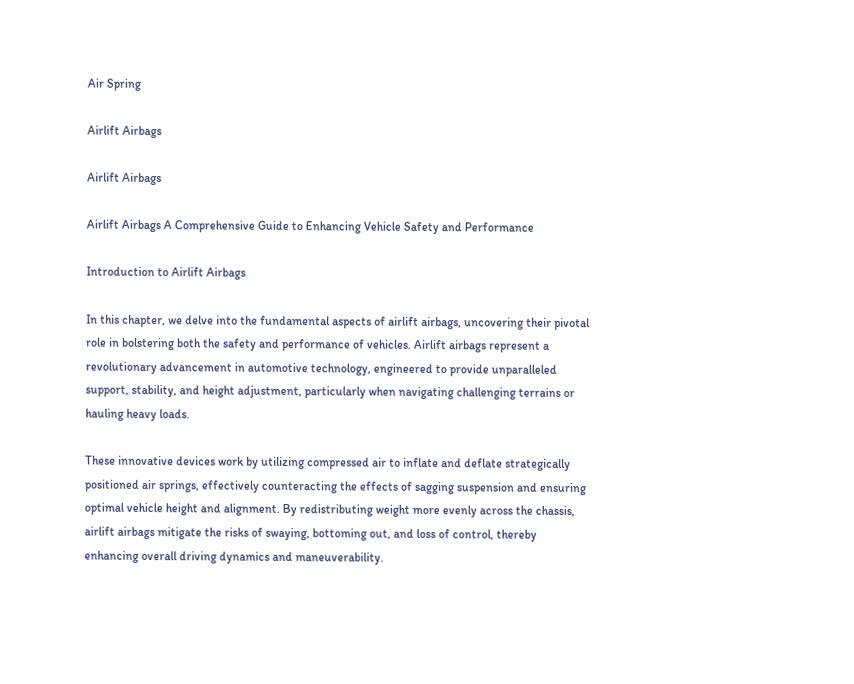Air Spring

Airlift Airbags

Airlift Airbags

Airlift Airbags A Comprehensive Guide to Enhancing Vehicle Safety and Performance

Introduction to Airlift Airbags

In this chapter, we delve into the fundamental aspects of airlift airbags, uncovering their pivotal role in bolstering both the safety and performance of vehicles. Airlift airbags represent a revolutionary advancement in automotive technology, engineered to provide unparalleled support, stability, and height adjustment, particularly when navigating challenging terrains or hauling heavy loads.

These innovative devices work by utilizing compressed air to inflate and deflate strategically positioned air springs, effectively counteracting the effects of sagging suspension and ensuring optimal vehicle height and alignment. By redistributing weight more evenly across the chassis, airlift airbags mitigate the risks of swaying, bottoming out, and loss of control, thereby enhancing overall driving dynamics and maneuverability.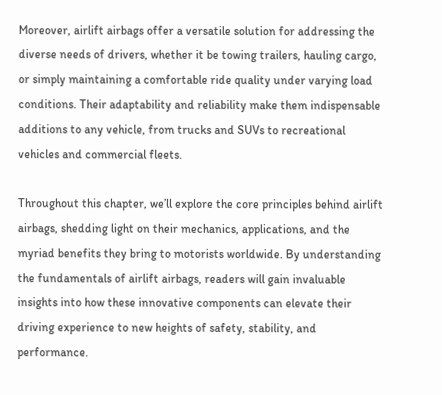Moreover, airlift airbags offer a versatile solution for addressing the diverse needs of drivers, whether it be towing trailers, hauling cargo, or simply maintaining a comfortable ride quality under varying load conditions. Their adaptability and reliability make them indispensable additions to any vehicle, from trucks and SUVs to recreational vehicles and commercial fleets.

Throughout this chapter, we’ll explore the core principles behind airlift airbags, shedding light on their mechanics, applications, and the myriad benefits they bring to motorists worldwide. By understanding the fundamentals of airlift airbags, readers will gain invaluable insights into how these innovative components can elevate their driving experience to new heights of safety, stability, and performance.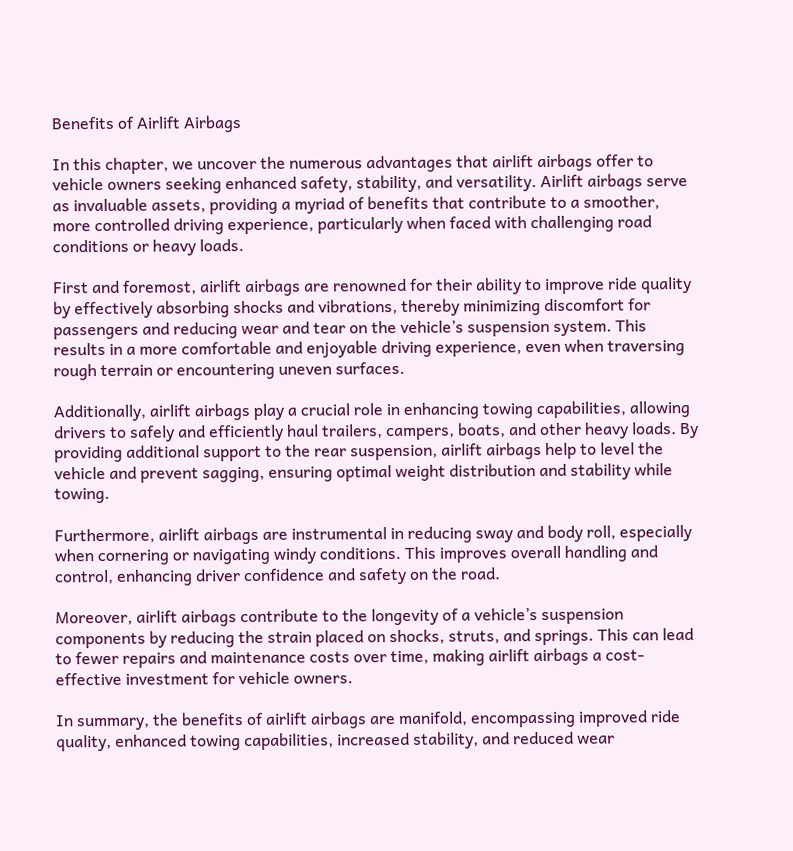Benefits of Airlift Airbags

In this chapter, we uncover the numerous advantages that airlift airbags offer to vehicle owners seeking enhanced safety, stability, and versatility. Airlift airbags serve as invaluable assets, providing a myriad of benefits that contribute to a smoother, more controlled driving experience, particularly when faced with challenging road conditions or heavy loads.

First and foremost, airlift airbags are renowned for their ability to improve ride quality by effectively absorbing shocks and vibrations, thereby minimizing discomfort for passengers and reducing wear and tear on the vehicle’s suspension system. This results in a more comfortable and enjoyable driving experience, even when traversing rough terrain or encountering uneven surfaces.

Additionally, airlift airbags play a crucial role in enhancing towing capabilities, allowing drivers to safely and efficiently haul trailers, campers, boats, and other heavy loads. By providing additional support to the rear suspension, airlift airbags help to level the vehicle and prevent sagging, ensuring optimal weight distribution and stability while towing.

Furthermore, airlift airbags are instrumental in reducing sway and body roll, especially when cornering or navigating windy conditions. This improves overall handling and control, enhancing driver confidence and safety on the road.

Moreover, airlift airbags contribute to the longevity of a vehicle’s suspension components by reducing the strain placed on shocks, struts, and springs. This can lead to fewer repairs and maintenance costs over time, making airlift airbags a cost-effective investment for vehicle owners.

In summary, the benefits of airlift airbags are manifold, encompassing improved ride quality, enhanced towing capabilities, increased stability, and reduced wear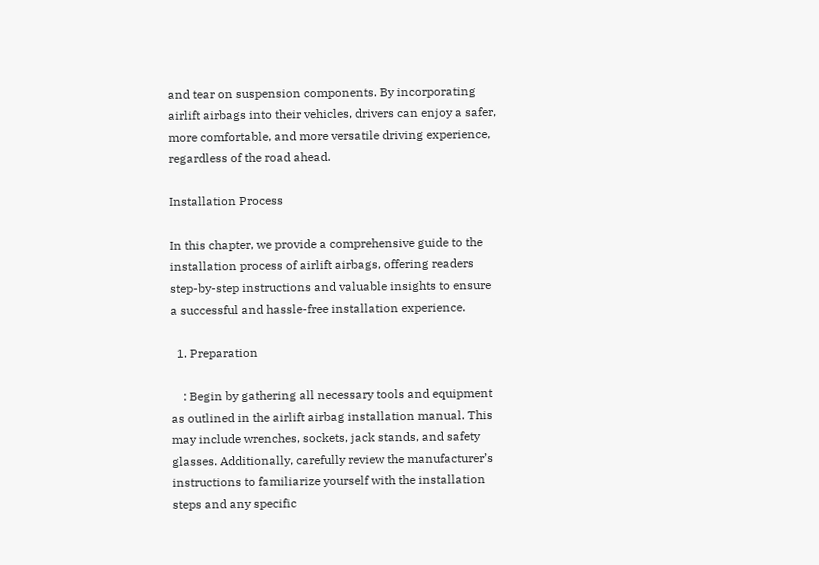and tear on suspension components. By incorporating airlift airbags into their vehicles, drivers can enjoy a safer, more comfortable, and more versatile driving experience, regardless of the road ahead.

Installation Process

In this chapter, we provide a comprehensive guide to the installation process of airlift airbags, offering readers step-by-step instructions and valuable insights to ensure a successful and hassle-free installation experience.

  1. Preparation

    : Begin by gathering all necessary tools and equipment as outlined in the airlift airbag installation manual. This may include wrenches, sockets, jack stands, and safety glasses. Additionally, carefully review the manufacturer’s instructions to familiarize yourself with the installation steps and any specific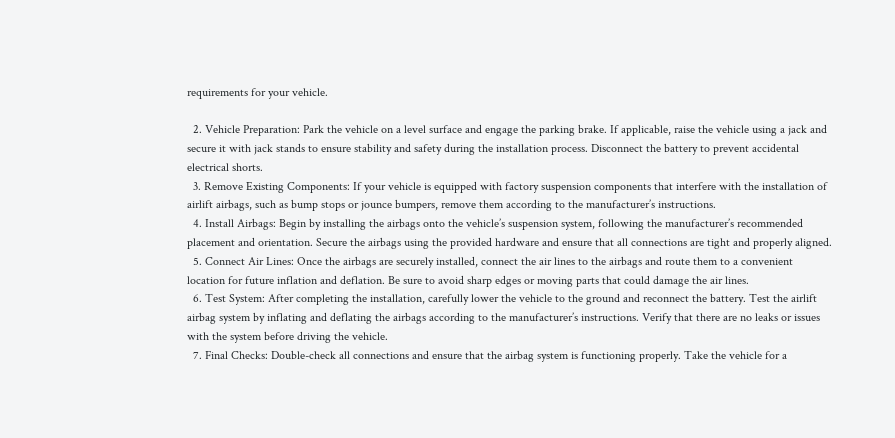requirements for your vehicle.

  2. Vehicle Preparation: Park the vehicle on a level surface and engage the parking brake. If applicable, raise the vehicle using a jack and secure it with jack stands to ensure stability and safety during the installation process. Disconnect the battery to prevent accidental electrical shorts.
  3. Remove Existing Components: If your vehicle is equipped with factory suspension components that interfere with the installation of airlift airbags, such as bump stops or jounce bumpers, remove them according to the manufacturer’s instructions.
  4. Install Airbags: Begin by installing the airbags onto the vehicle’s suspension system, following the manufacturer’s recommended placement and orientation. Secure the airbags using the provided hardware and ensure that all connections are tight and properly aligned.
  5. Connect Air Lines: Once the airbags are securely installed, connect the air lines to the airbags and route them to a convenient location for future inflation and deflation. Be sure to avoid sharp edges or moving parts that could damage the air lines.
  6. Test System: After completing the installation, carefully lower the vehicle to the ground and reconnect the battery. Test the airlift airbag system by inflating and deflating the airbags according to the manufacturer’s instructions. Verify that there are no leaks or issues with the system before driving the vehicle.
  7. Final Checks: Double-check all connections and ensure that the airbag system is functioning properly. Take the vehicle for a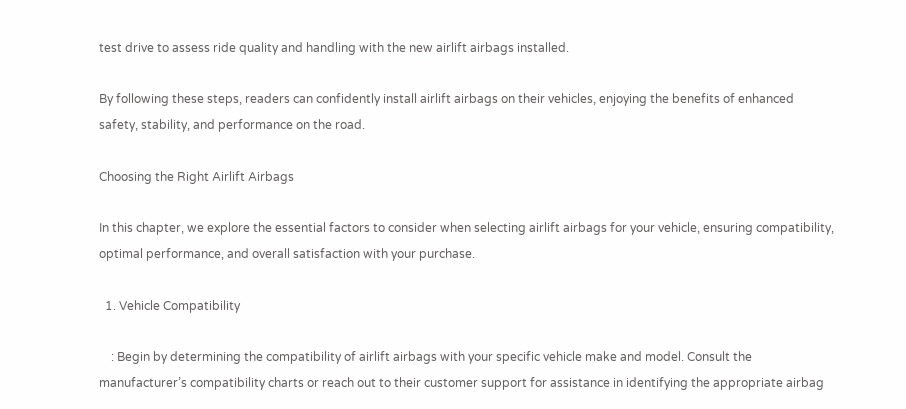test drive to assess ride quality and handling with the new airlift airbags installed.

By following these steps, readers can confidently install airlift airbags on their vehicles, enjoying the benefits of enhanced safety, stability, and performance on the road.

Choosing the Right Airlift Airbags

In this chapter, we explore the essential factors to consider when selecting airlift airbags for your vehicle, ensuring compatibility, optimal performance, and overall satisfaction with your purchase.

  1. Vehicle Compatibility

    : Begin by determining the compatibility of airlift airbags with your specific vehicle make and model. Consult the manufacturer’s compatibility charts or reach out to their customer support for assistance in identifying the appropriate airbag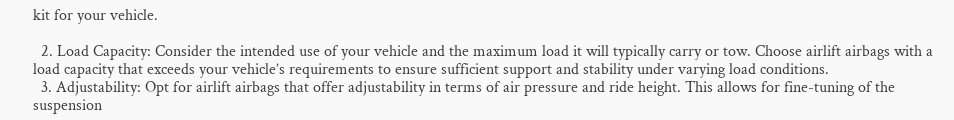kit for your vehicle.

  2. Load Capacity: Consider the intended use of your vehicle and the maximum load it will typically carry or tow. Choose airlift airbags with a load capacity that exceeds your vehicle’s requirements to ensure sufficient support and stability under varying load conditions.
  3. Adjustability: Opt for airlift airbags that offer adjustability in terms of air pressure and ride height. This allows for fine-tuning of the suspension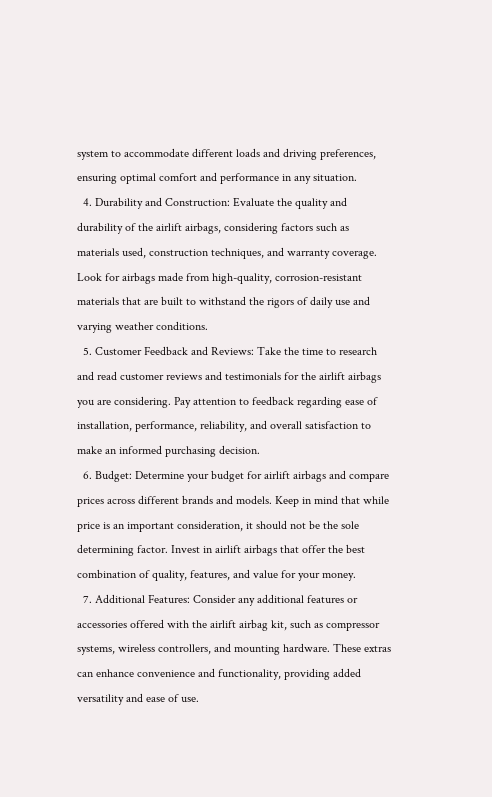system to accommodate different loads and driving preferences, ensuring optimal comfort and performance in any situation.
  4. Durability and Construction: Evaluate the quality and durability of the airlift airbags, considering factors such as materials used, construction techniques, and warranty coverage. Look for airbags made from high-quality, corrosion-resistant materials that are built to withstand the rigors of daily use and varying weather conditions.
  5. Customer Feedback and Reviews: Take the time to research and read customer reviews and testimonials for the airlift airbags you are considering. Pay attention to feedback regarding ease of installation, performance, reliability, and overall satisfaction to make an informed purchasing decision.
  6. Budget: Determine your budget for airlift airbags and compare prices across different brands and models. Keep in mind that while price is an important consideration, it should not be the sole determining factor. Invest in airlift airbags that offer the best combination of quality, features, and value for your money.
  7. Additional Features: Consider any additional features or accessories offered with the airlift airbag kit, such as compressor systems, wireless controllers, and mounting hardware. These extras can enhance convenience and functionality, providing added versatility and ease of use.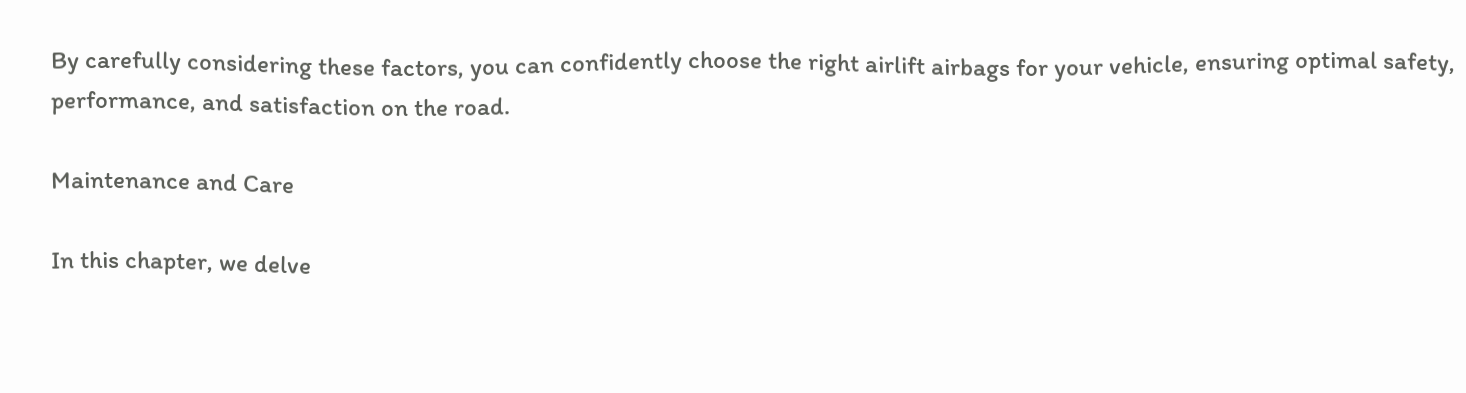By carefully considering these factors, you can confidently choose the right airlift airbags for your vehicle, ensuring optimal safety, performance, and satisfaction on the road.

Maintenance and Care

In this chapter, we delve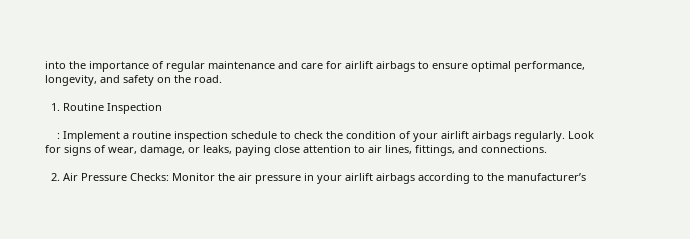into the importance of regular maintenance and care for airlift airbags to ensure optimal performance, longevity, and safety on the road.

  1. Routine Inspection

    : Implement a routine inspection schedule to check the condition of your airlift airbags regularly. Look for signs of wear, damage, or leaks, paying close attention to air lines, fittings, and connections.

  2. Air Pressure Checks: Monitor the air pressure in your airlift airbags according to the manufacturer’s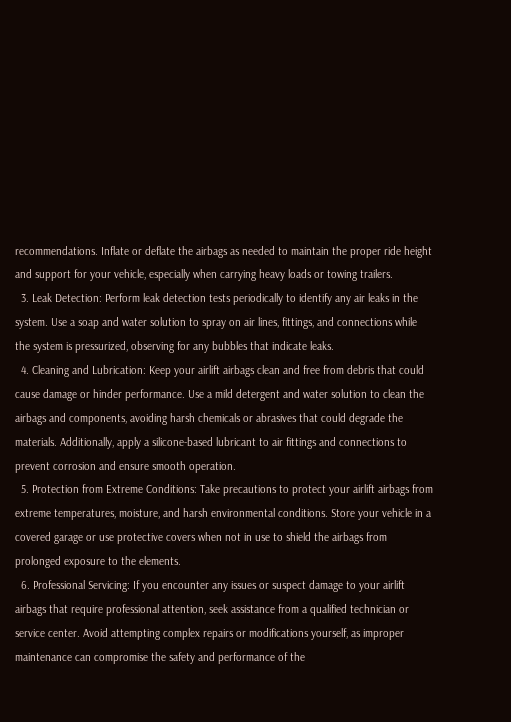recommendations. Inflate or deflate the airbags as needed to maintain the proper ride height and support for your vehicle, especially when carrying heavy loads or towing trailers.
  3. Leak Detection: Perform leak detection tests periodically to identify any air leaks in the system. Use a soap and water solution to spray on air lines, fittings, and connections while the system is pressurized, observing for any bubbles that indicate leaks.
  4. Cleaning and Lubrication: Keep your airlift airbags clean and free from debris that could cause damage or hinder performance. Use a mild detergent and water solution to clean the airbags and components, avoiding harsh chemicals or abrasives that could degrade the materials. Additionally, apply a silicone-based lubricant to air fittings and connections to prevent corrosion and ensure smooth operation.
  5. Protection from Extreme Conditions: Take precautions to protect your airlift airbags from extreme temperatures, moisture, and harsh environmental conditions. Store your vehicle in a covered garage or use protective covers when not in use to shield the airbags from prolonged exposure to the elements.
  6. Professional Servicing: If you encounter any issues or suspect damage to your airlift airbags that require professional attention, seek assistance from a qualified technician or service center. Avoid attempting complex repairs or modifications yourself, as improper maintenance can compromise the safety and performance of the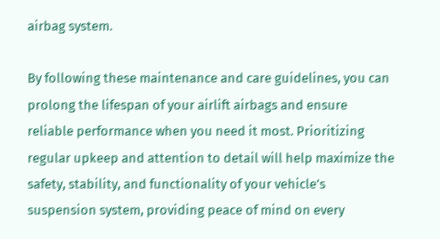airbag system.

By following these maintenance and care guidelines, you can prolong the lifespan of your airlift airbags and ensure reliable performance when you need it most. Prioritizing regular upkeep and attention to detail will help maximize the safety, stability, and functionality of your vehicle’s suspension system, providing peace of mind on every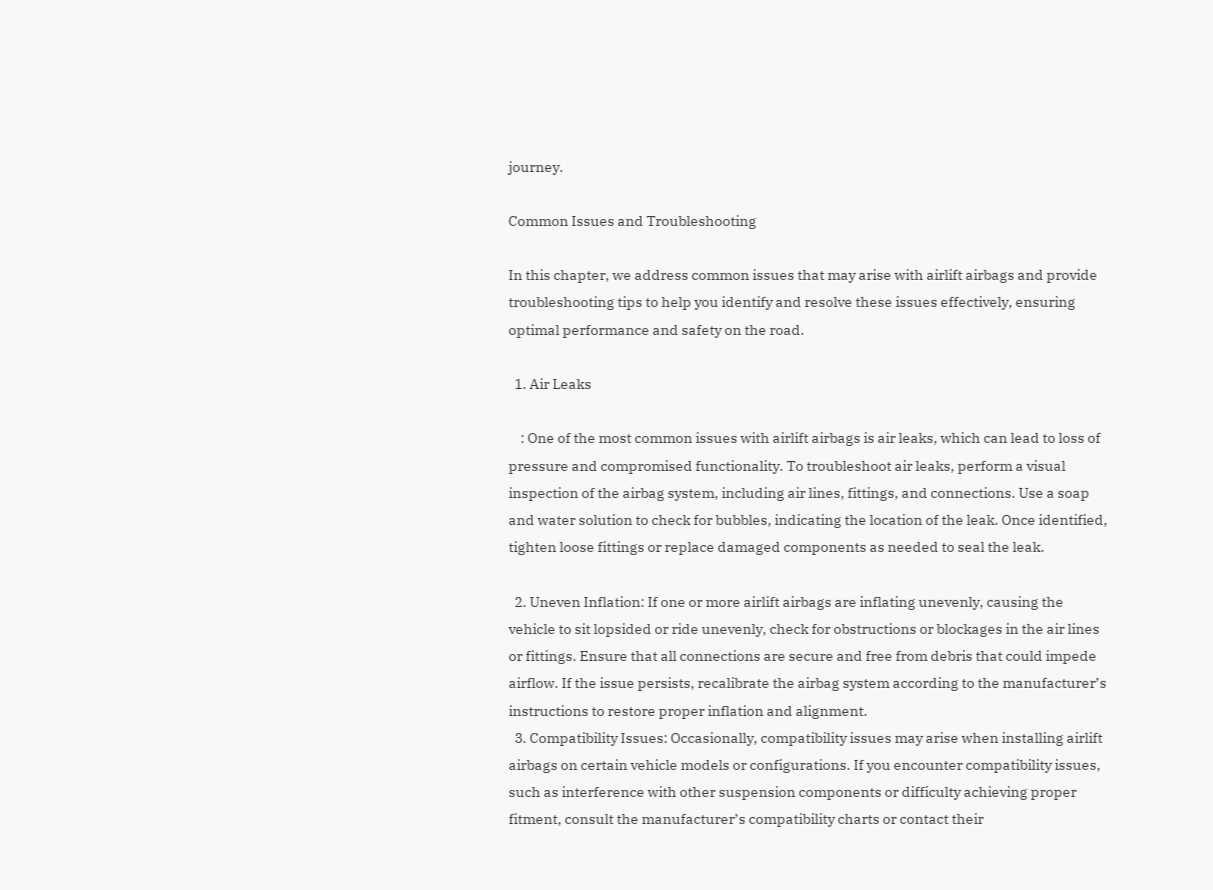journey.

Common Issues and Troubleshooting

In this chapter, we address common issues that may arise with airlift airbags and provide troubleshooting tips to help you identify and resolve these issues effectively, ensuring optimal performance and safety on the road.

  1. Air Leaks

    : One of the most common issues with airlift airbags is air leaks, which can lead to loss of pressure and compromised functionality. To troubleshoot air leaks, perform a visual inspection of the airbag system, including air lines, fittings, and connections. Use a soap and water solution to check for bubbles, indicating the location of the leak. Once identified, tighten loose fittings or replace damaged components as needed to seal the leak.

  2. Uneven Inflation: If one or more airlift airbags are inflating unevenly, causing the vehicle to sit lopsided or ride unevenly, check for obstructions or blockages in the air lines or fittings. Ensure that all connections are secure and free from debris that could impede airflow. If the issue persists, recalibrate the airbag system according to the manufacturer’s instructions to restore proper inflation and alignment.
  3. Compatibility Issues: Occasionally, compatibility issues may arise when installing airlift airbags on certain vehicle models or configurations. If you encounter compatibility issues, such as interference with other suspension components or difficulty achieving proper fitment, consult the manufacturer’s compatibility charts or contact their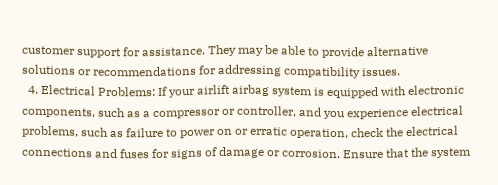customer support for assistance. They may be able to provide alternative solutions or recommendations for addressing compatibility issues.
  4. Electrical Problems: If your airlift airbag system is equipped with electronic components, such as a compressor or controller, and you experience electrical problems, such as failure to power on or erratic operation, check the electrical connections and fuses for signs of damage or corrosion. Ensure that the system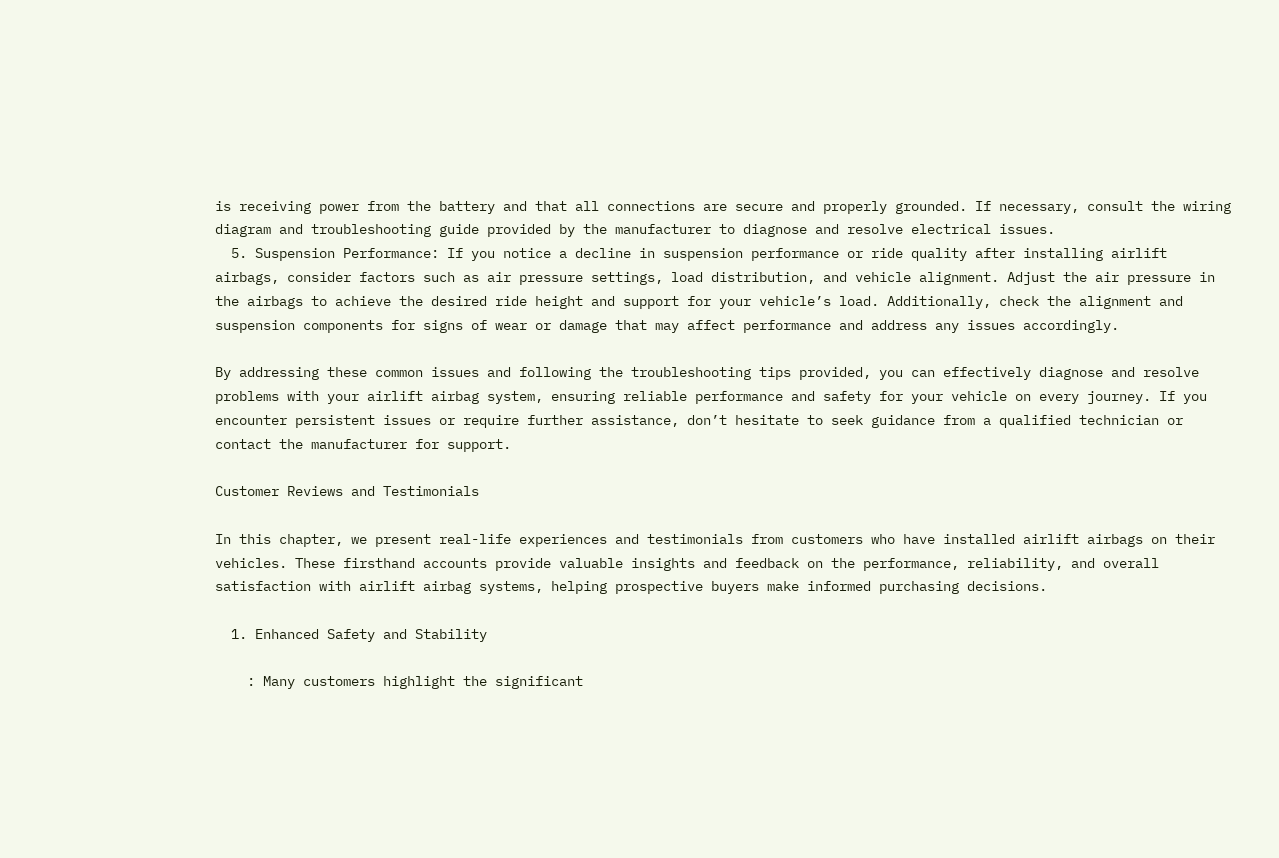is receiving power from the battery and that all connections are secure and properly grounded. If necessary, consult the wiring diagram and troubleshooting guide provided by the manufacturer to diagnose and resolve electrical issues.
  5. Suspension Performance: If you notice a decline in suspension performance or ride quality after installing airlift airbags, consider factors such as air pressure settings, load distribution, and vehicle alignment. Adjust the air pressure in the airbags to achieve the desired ride height and support for your vehicle’s load. Additionally, check the alignment and suspension components for signs of wear or damage that may affect performance and address any issues accordingly.

By addressing these common issues and following the troubleshooting tips provided, you can effectively diagnose and resolve problems with your airlift airbag system, ensuring reliable performance and safety for your vehicle on every journey. If you encounter persistent issues or require further assistance, don’t hesitate to seek guidance from a qualified technician or contact the manufacturer for support.

Customer Reviews and Testimonials

In this chapter, we present real-life experiences and testimonials from customers who have installed airlift airbags on their vehicles. These firsthand accounts provide valuable insights and feedback on the performance, reliability, and overall satisfaction with airlift airbag systems, helping prospective buyers make informed purchasing decisions.

  1. Enhanced Safety and Stability

    : Many customers highlight the significant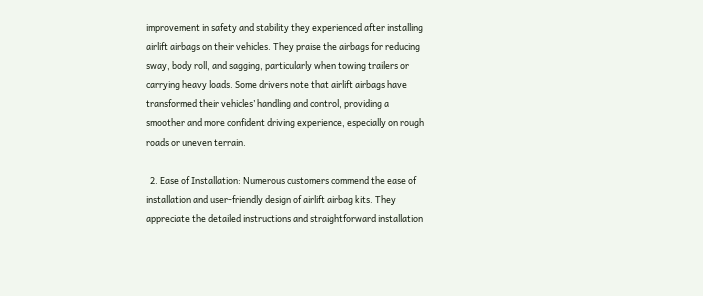improvement in safety and stability they experienced after installing airlift airbags on their vehicles. They praise the airbags for reducing sway, body roll, and sagging, particularly when towing trailers or carrying heavy loads. Some drivers note that airlift airbags have transformed their vehicles’ handling and control, providing a smoother and more confident driving experience, especially on rough roads or uneven terrain.

  2. Ease of Installation: Numerous customers commend the ease of installation and user-friendly design of airlift airbag kits. They appreciate the detailed instructions and straightforward installation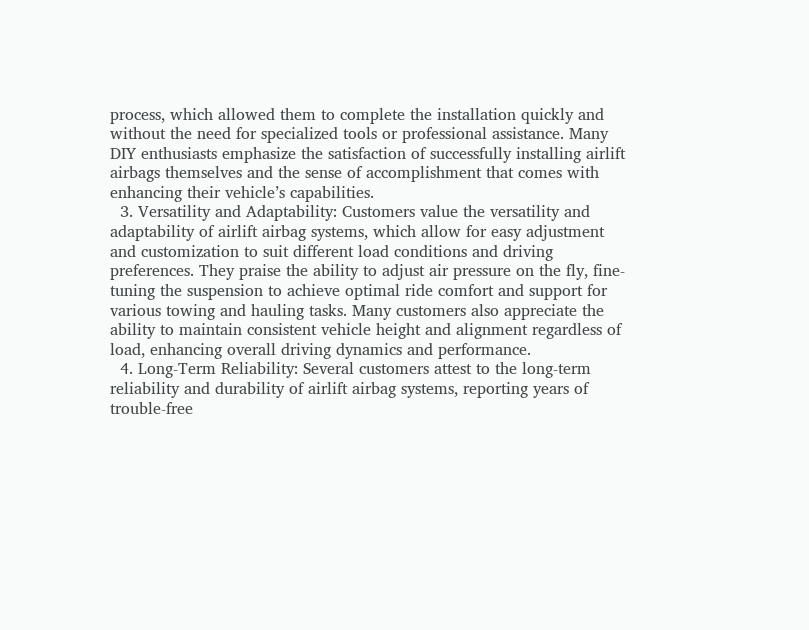process, which allowed them to complete the installation quickly and without the need for specialized tools or professional assistance. Many DIY enthusiasts emphasize the satisfaction of successfully installing airlift airbags themselves and the sense of accomplishment that comes with enhancing their vehicle’s capabilities.
  3. Versatility and Adaptability: Customers value the versatility and adaptability of airlift airbag systems, which allow for easy adjustment and customization to suit different load conditions and driving preferences. They praise the ability to adjust air pressure on the fly, fine-tuning the suspension to achieve optimal ride comfort and support for various towing and hauling tasks. Many customers also appreciate the ability to maintain consistent vehicle height and alignment regardless of load, enhancing overall driving dynamics and performance.
  4. Long-Term Reliability: Several customers attest to the long-term reliability and durability of airlift airbag systems, reporting years of trouble-free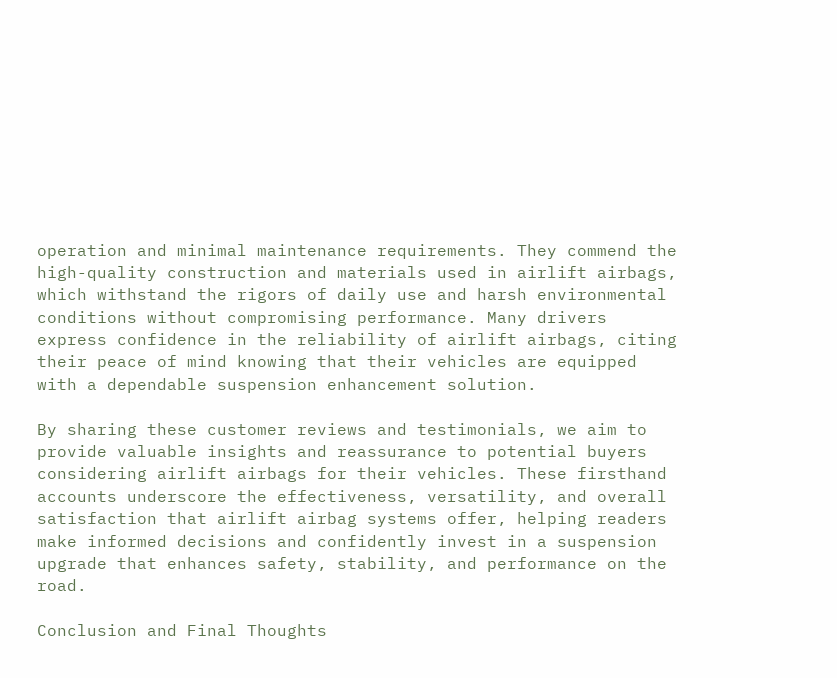operation and minimal maintenance requirements. They commend the high-quality construction and materials used in airlift airbags, which withstand the rigors of daily use and harsh environmental conditions without compromising performance. Many drivers express confidence in the reliability of airlift airbags, citing their peace of mind knowing that their vehicles are equipped with a dependable suspension enhancement solution.

By sharing these customer reviews and testimonials, we aim to provide valuable insights and reassurance to potential buyers considering airlift airbags for their vehicles. These firsthand accounts underscore the effectiveness, versatility, and overall satisfaction that airlift airbag systems offer, helping readers make informed decisions and confidently invest in a suspension upgrade that enhances safety, stability, and performance on the road.

Conclusion and Final Thoughts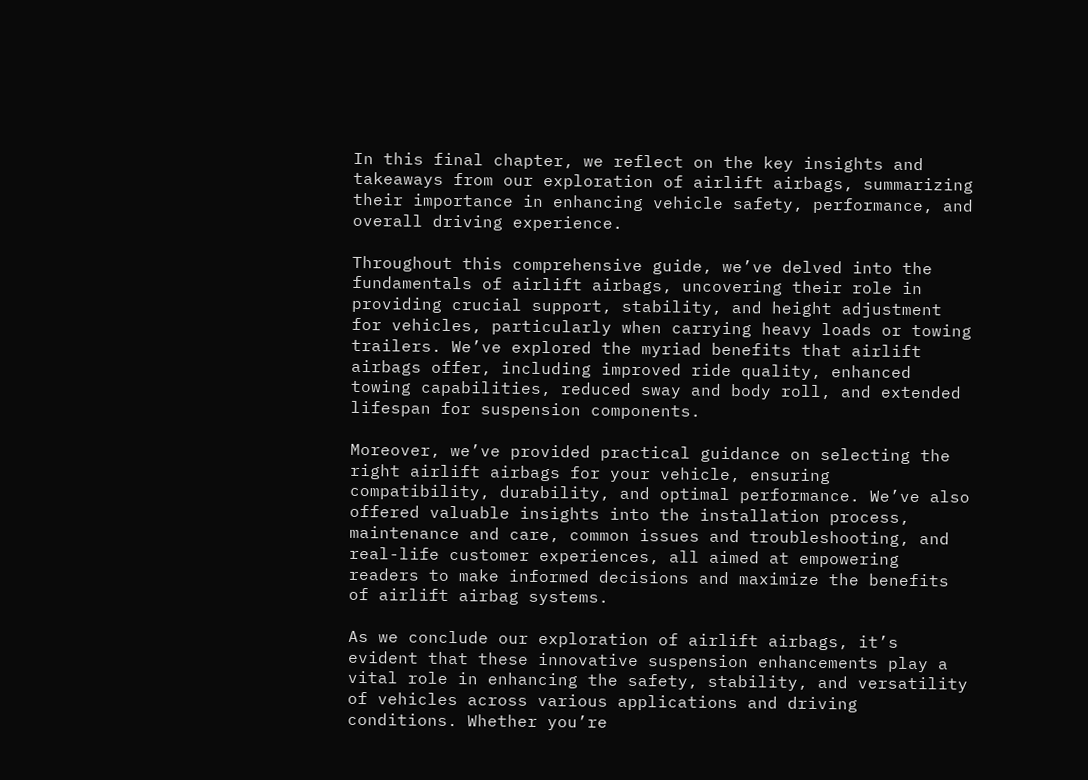In this final chapter, we reflect on the key insights and takeaways from our exploration of airlift airbags, summarizing their importance in enhancing vehicle safety, performance, and overall driving experience.

Throughout this comprehensive guide, we’ve delved into the fundamentals of airlift airbags, uncovering their role in providing crucial support, stability, and height adjustment for vehicles, particularly when carrying heavy loads or towing trailers. We’ve explored the myriad benefits that airlift airbags offer, including improved ride quality, enhanced towing capabilities, reduced sway and body roll, and extended lifespan for suspension components.

Moreover, we’ve provided practical guidance on selecting the right airlift airbags for your vehicle, ensuring compatibility, durability, and optimal performance. We’ve also offered valuable insights into the installation process, maintenance and care, common issues and troubleshooting, and real-life customer experiences, all aimed at empowering readers to make informed decisions and maximize the benefits of airlift airbag systems.

As we conclude our exploration of airlift airbags, it’s evident that these innovative suspension enhancements play a vital role in enhancing the safety, stability, and versatility of vehicles across various applications and driving conditions. Whether you’re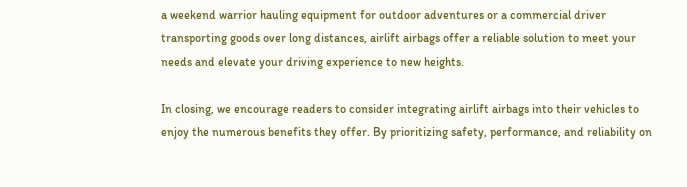a weekend warrior hauling equipment for outdoor adventures or a commercial driver transporting goods over long distances, airlift airbags offer a reliable solution to meet your needs and elevate your driving experience to new heights.

In closing, we encourage readers to consider integrating airlift airbags into their vehicles to enjoy the numerous benefits they offer. By prioritizing safety, performance, and reliability on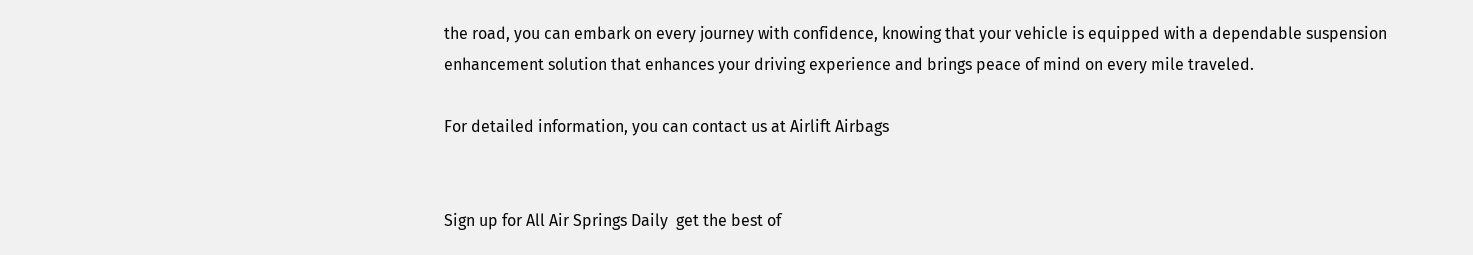the road, you can embark on every journey with confidence, knowing that your vehicle is equipped with a dependable suspension enhancement solution that enhances your driving experience and brings peace of mind on every mile traveled.

For detailed information, you can contact us at Airlift Airbags


Sign up for All Air Springs Daily  get the best of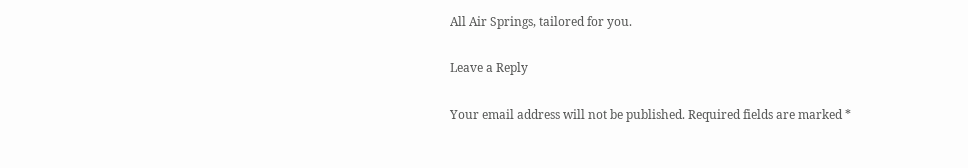All Air Springs, tailored for you.

Leave a Reply

Your email address will not be published. Required fields are marked *